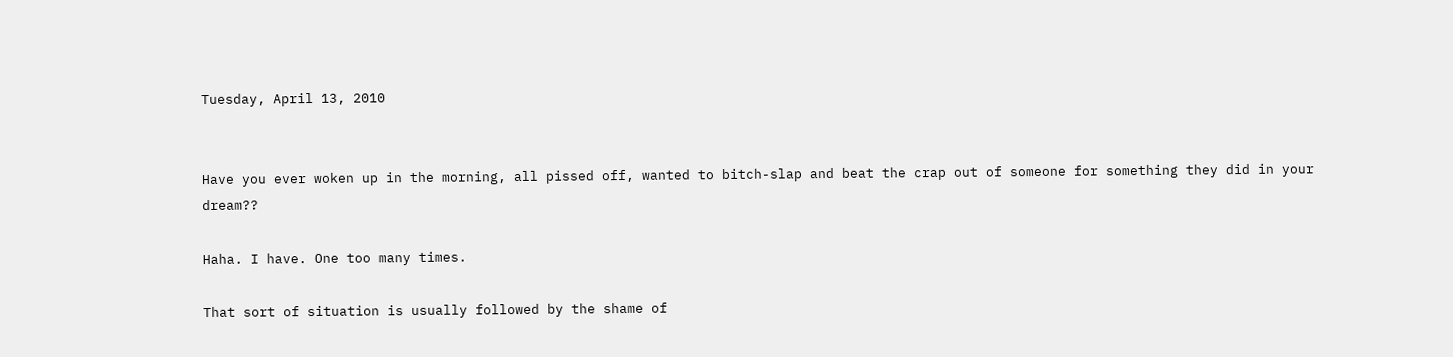Tuesday, April 13, 2010


Have you ever woken up in the morning, all pissed off, wanted to bitch-slap and beat the crap out of someone for something they did in your dream??

Haha. I have. One too many times.

That sort of situation is usually followed by the shame of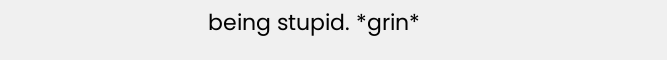being stupid. *grin*